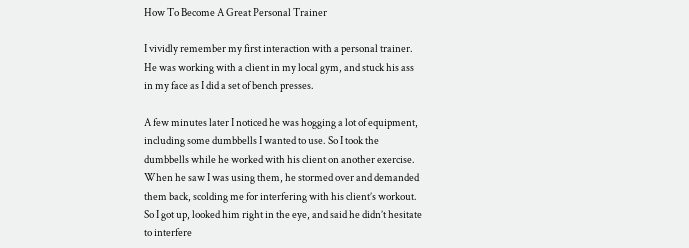How To Become A Great Personal Trainer

I vividly remember my first interaction with a personal trainer. He was working with a client in my local gym, and stuck his ass in my face as I did a set of bench presses.

A few minutes later I noticed he was hogging a lot of equipment, including some dumbbells I wanted to use. So I took the dumbbells while he worked with his client on another exercise. When he saw I was using them, he stormed over and demanded them back, scolding me for interfering with his client’s workout. So I got up, looked him right in the eye, and said he didn’t hesitate to interfere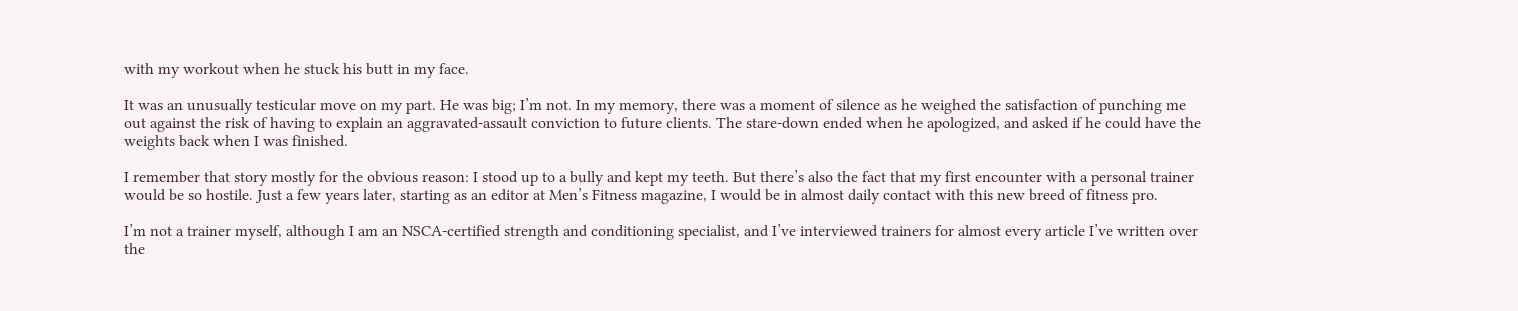with my workout when he stuck his butt in my face.

It was an unusually testicular move on my part. He was big; I’m not. In my memory, there was a moment of silence as he weighed the satisfaction of punching me out against the risk of having to explain an aggravated-assault conviction to future clients. The stare-down ended when he apologized, and asked if he could have the weights back when I was finished.

I remember that story mostly for the obvious reason: I stood up to a bully and kept my teeth. But there’s also the fact that my first encounter with a personal trainer would be so hostile. Just a few years later, starting as an editor at Men’s Fitness magazine, I would be in almost daily contact with this new breed of fitness pro.

I’m not a trainer myself, although I am an NSCA-certified strength and conditioning specialist, and I’ve interviewed trainers for almost every article I’ve written over the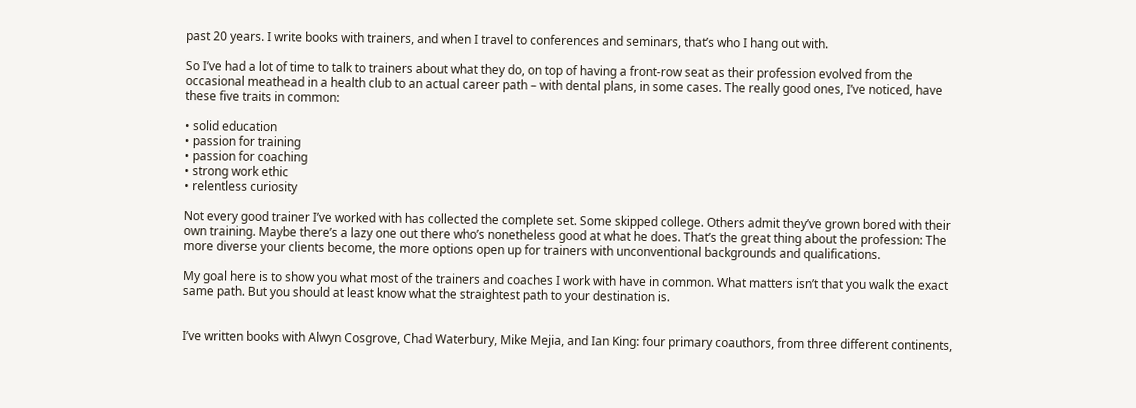past 20 years. I write books with trainers, and when I travel to conferences and seminars, that’s who I hang out with.

So I’ve had a lot of time to talk to trainers about what they do, on top of having a front-row seat as their profession evolved from the occasional meathead in a health club to an actual career path – with dental plans, in some cases. The really good ones, I’ve noticed, have these five traits in common:

• solid education
• passion for training
• passion for coaching
• strong work ethic
• relentless curiosity

Not every good trainer I’ve worked with has collected the complete set. Some skipped college. Others admit they’ve grown bored with their own training. Maybe there’s a lazy one out there who’s nonetheless good at what he does. That’s the great thing about the profession: The more diverse your clients become, the more options open up for trainers with unconventional backgrounds and qualifications.

My goal here is to show you what most of the trainers and coaches I work with have in common. What matters isn’t that you walk the exact same path. But you should at least know what the straightest path to your destination is.


I’ve written books with Alwyn Cosgrove, Chad Waterbury, Mike Mejia, and Ian King: four primary coauthors, from three different continents,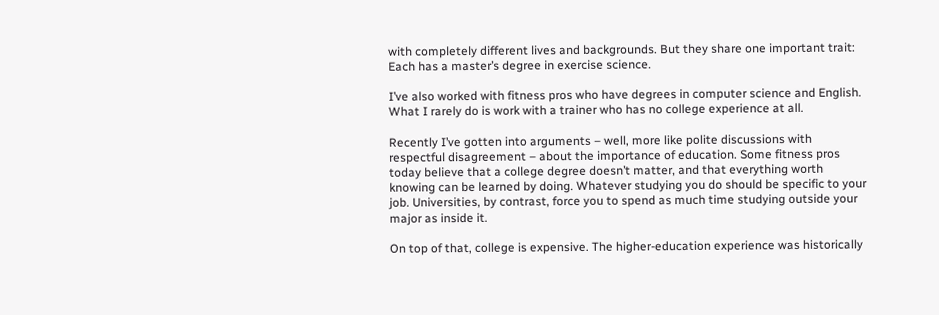with completely different lives and backgrounds. But they share one important trait: Each has a master’s degree in exercise science.

I’ve also worked with fitness pros who have degrees in computer science and English. What I rarely do is work with a trainer who has no college experience at all.

Recently I’ve gotten into arguments – well, more like polite discussions with respectful disagreement – about the importance of education. Some fitness pros today believe that a college degree doesn’t matter, and that everything worth knowing can be learned by doing. Whatever studying you do should be specific to your job. Universities, by contrast, force you to spend as much time studying outside your major as inside it.

On top of that, college is expensive. The higher-education experience was historically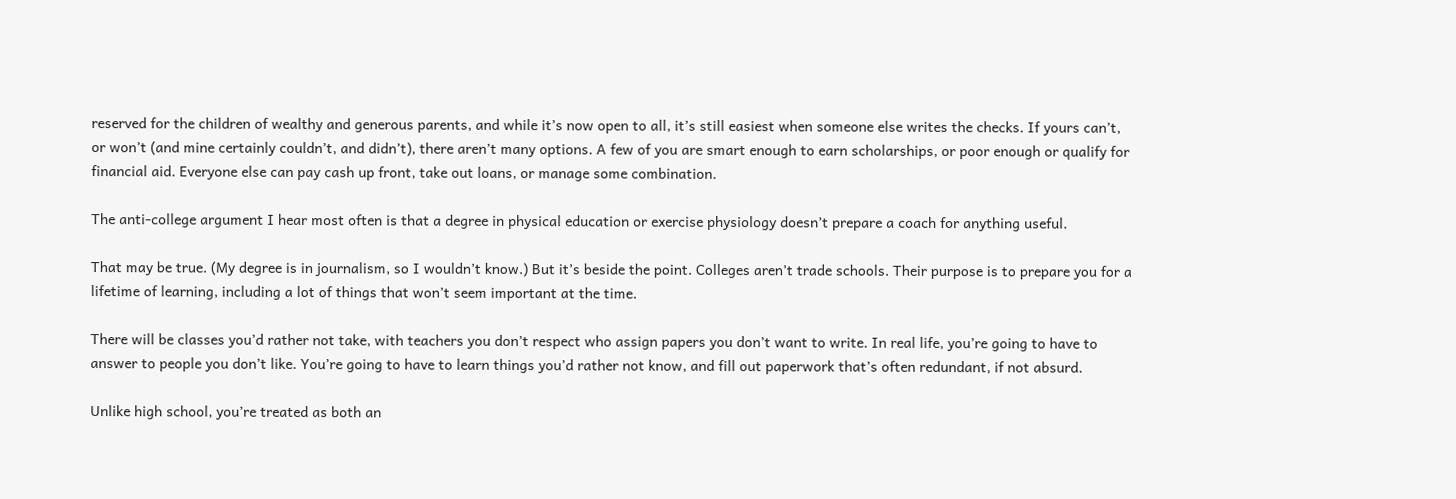reserved for the children of wealthy and generous parents, and while it’s now open to all, it’s still easiest when someone else writes the checks. If yours can’t, or won’t (and mine certainly couldn’t, and didn’t), there aren’t many options. A few of you are smart enough to earn scholarships, or poor enough or qualify for financial aid. Everyone else can pay cash up front, take out loans, or manage some combination.

The anti-college argument I hear most often is that a degree in physical education or exercise physiology doesn’t prepare a coach for anything useful.

That may be true. (My degree is in journalism, so I wouldn’t know.) But it’s beside the point. Colleges aren’t trade schools. Their purpose is to prepare you for a lifetime of learning, including a lot of things that won’t seem important at the time.

There will be classes you’d rather not take, with teachers you don’t respect who assign papers you don’t want to write. In real life, you’re going to have to answer to people you don’t like. You’re going to have to learn things you’d rather not know, and fill out paperwork that’s often redundant, if not absurd.

Unlike high school, you’re treated as both an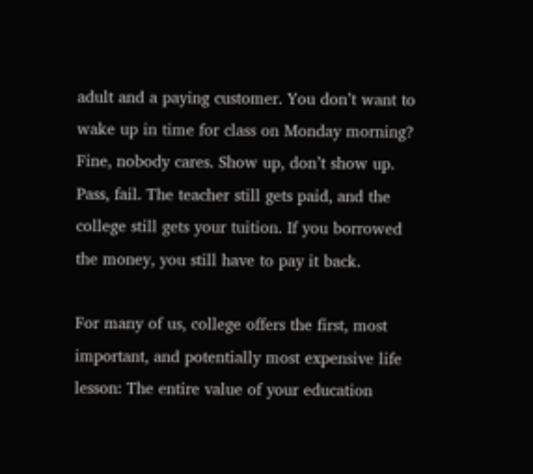adult and a paying customer. You don’t want to wake up in time for class on Monday morning? Fine, nobody cares. Show up, don’t show up. Pass, fail. The teacher still gets paid, and the college still gets your tuition. If you borrowed the money, you still have to pay it back.

For many of us, college offers the first, most important, and potentially most expensive life lesson: The entire value of your education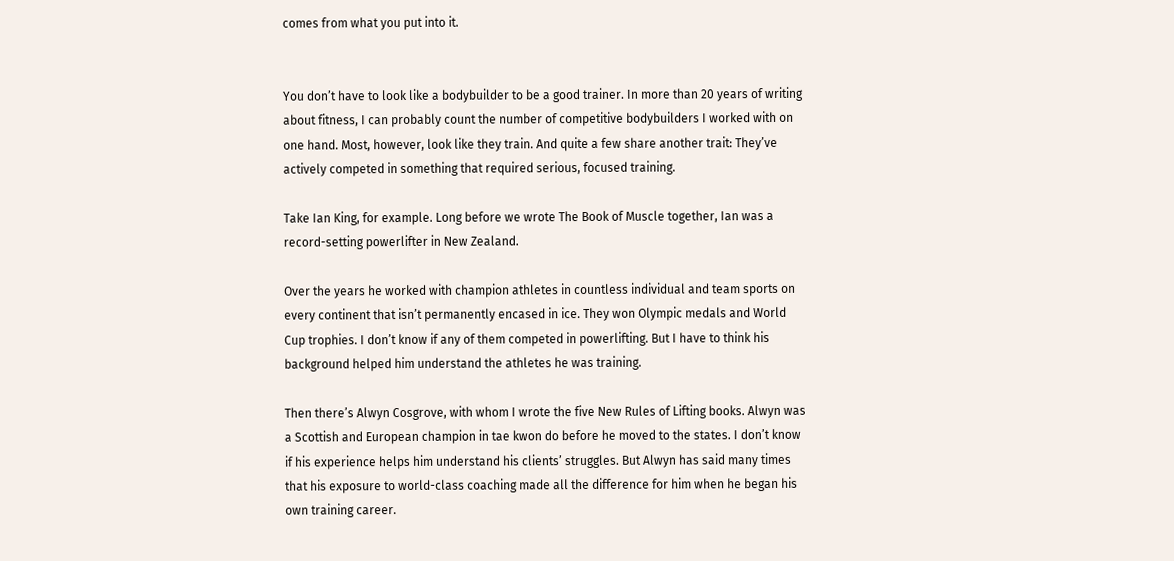comes from what you put into it.


You don’t have to look like a bodybuilder to be a good trainer. In more than 20 years of writing about fitness, I can probably count the number of competitive bodybuilders I worked with on one hand. Most, however, look like they train. And quite a few share another trait: They’ve actively competed in something that required serious, focused training.

Take Ian King, for example. Long before we wrote The Book of Muscle together, Ian was a record-setting powerlifter in New Zealand.

Over the years he worked with champion athletes in countless individual and team sports on every continent that isn’t permanently encased in ice. They won Olympic medals and World Cup trophies. I don’t know if any of them competed in powerlifting. But I have to think his background helped him understand the athletes he was training.

Then there’s Alwyn Cosgrove, with whom I wrote the five New Rules of Lifting books. Alwyn was a Scottish and European champion in tae kwon do before he moved to the states. I don’t know if his experience helps him understand his clients’ struggles. But Alwyn has said many times that his exposure to world-class coaching made all the difference for him when he began his own training career.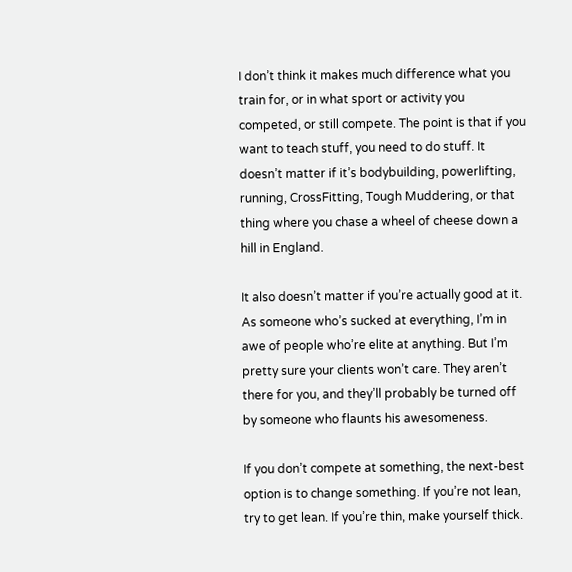I don’t think it makes much difference what you train for, or in what sport or activity you competed, or still compete. The point is that if you want to teach stuff, you need to do stuff. It doesn’t matter if it’s bodybuilding, powerlifting, running, CrossFitting, Tough Muddering, or that thing where you chase a wheel of cheese down a hill in England.

It also doesn’t matter if you’re actually good at it. As someone who’s sucked at everything, I’m in awe of people who’re elite at anything. But I’m pretty sure your clients won’t care. They aren’t there for you, and they’ll probably be turned off by someone who flaunts his awesomeness.

If you don’t compete at something, the next-best option is to change something. If you’re not lean, try to get lean. If you’re thin, make yourself thick.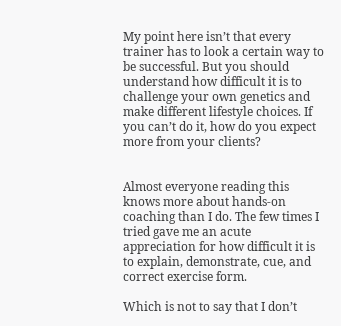My point here isn’t that every trainer has to look a certain way to be successful. But you should understand how difficult it is to challenge your own genetics and make different lifestyle choices. If you can’t do it, how do you expect more from your clients?


Almost everyone reading this knows more about hands-on coaching than I do. The few times I tried gave me an acute appreciation for how difficult it is to explain, demonstrate, cue, and correct exercise form.

Which is not to say that I don’t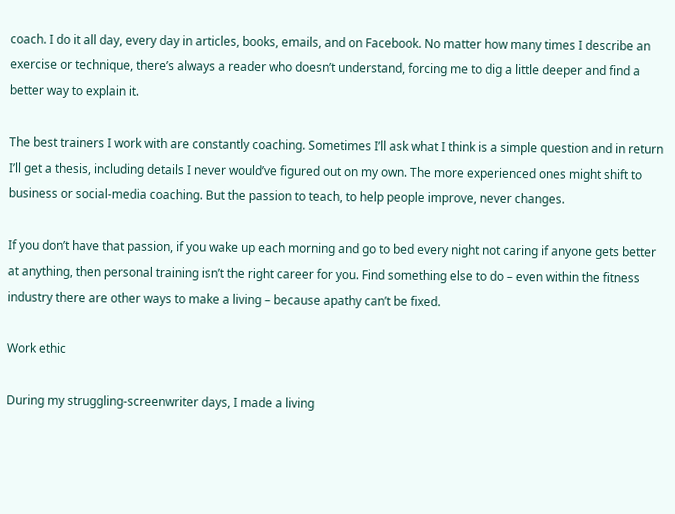coach. I do it all day, every day in articles, books, emails, and on Facebook. No matter how many times I describe an exercise or technique, there’s always a reader who doesn’t understand, forcing me to dig a little deeper and find a better way to explain it.

The best trainers I work with are constantly coaching. Sometimes I’ll ask what I think is a simple question and in return I’ll get a thesis, including details I never would’ve figured out on my own. The more experienced ones might shift to business or social-media coaching. But the passion to teach, to help people improve, never changes.

If you don’t have that passion, if you wake up each morning and go to bed every night not caring if anyone gets better at anything, then personal training isn’t the right career for you. Find something else to do – even within the fitness industry there are other ways to make a living – because apathy can’t be fixed.

Work ethic

During my struggling-screenwriter days, I made a living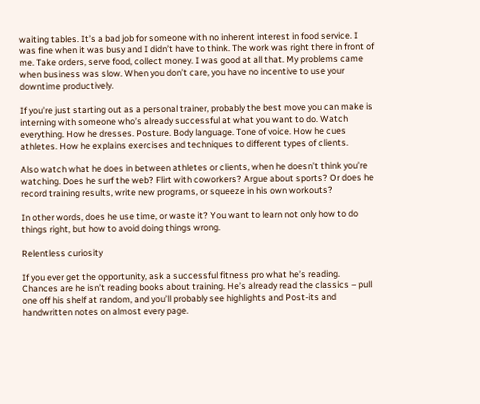waiting tables. It’s a bad job for someone with no inherent interest in food service. I was fine when it was busy and I didn’t have to think. The work was right there in front of me. Take orders, serve food, collect money. I was good at all that. My problems came when business was slow. When you don’t care, you have no incentive to use your downtime productively.

If you’re just starting out as a personal trainer, probably the best move you can make is interning with someone who’s already successful at what you want to do. Watch everything. How he dresses. Posture. Body language. Tone of voice. How he cues athletes. How he explains exercises and techniques to different types of clients.

Also watch what he does in between athletes or clients, when he doesn’t think you’re watching. Does he surf the web? Flirt with coworkers? Argue about sports? Or does he record training results, write new programs, or squeeze in his own workouts?

In other words, does he use time, or waste it? You want to learn not only how to do things right, but how to avoid doing things wrong.

Relentless curiosity

If you ever get the opportunity, ask a successful fitness pro what he’s reading. Chances are he isn’t reading books about training. He’s already read the classics – pull one off his shelf at random, and you’ll probably see highlights and Post-its and handwritten notes on almost every page.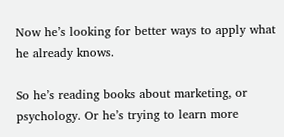Now he’s looking for better ways to apply what he already knows.

So he’s reading books about marketing, or psychology. Or he’s trying to learn more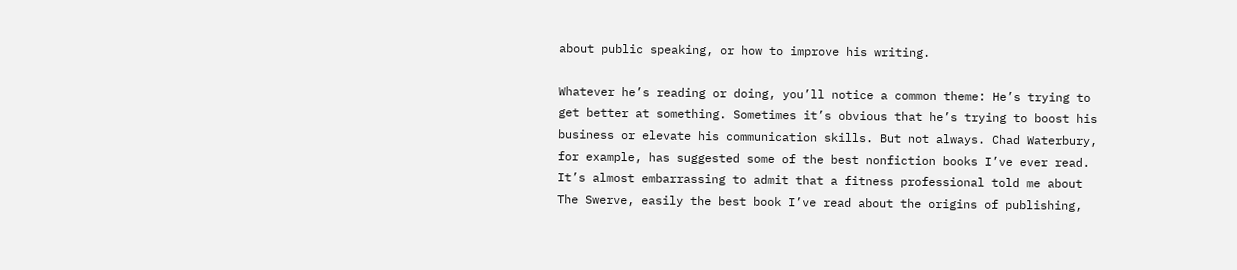about public speaking, or how to improve his writing.

Whatever he’s reading or doing, you’ll notice a common theme: He’s trying to get better at something. Sometimes it’s obvious that he’s trying to boost his business or elevate his communication skills. But not always. Chad Waterbury, for example, has suggested some of the best nonfiction books I’ve ever read. It’s almost embarrassing to admit that a fitness professional told me about The Swerve, easily the best book I’ve read about the origins of publishing,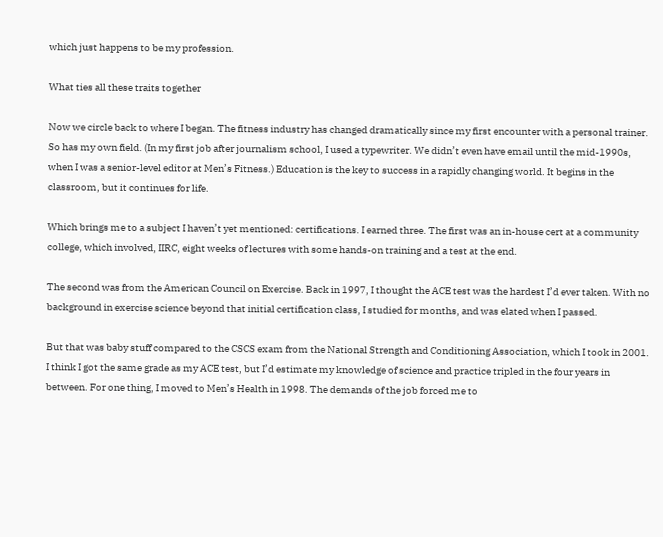which just happens to be my profession.

What ties all these traits together

Now we circle back to where I began. The fitness industry has changed dramatically since my first encounter with a personal trainer. So has my own field. (In my first job after journalism school, I used a typewriter. We didn’t even have email until the mid-1990s, when I was a senior-level editor at Men’s Fitness.) Education is the key to success in a rapidly changing world. It begins in the classroom, but it continues for life.

Which brings me to a subject I haven’t yet mentioned: certifications. I earned three. The first was an in-house cert at a community college, which involved, IIRC, eight weeks of lectures with some hands-on training and a test at the end.

The second was from the American Council on Exercise. Back in 1997, I thought the ACE test was the hardest I’d ever taken. With no background in exercise science beyond that initial certification class, I studied for months, and was elated when I passed.

But that was baby stuff compared to the CSCS exam from the National Strength and Conditioning Association, which I took in 2001. I think I got the same grade as my ACE test, but I’d estimate my knowledge of science and practice tripled in the four years in between. For one thing, I moved to Men’s Health in 1998. The demands of the job forced me to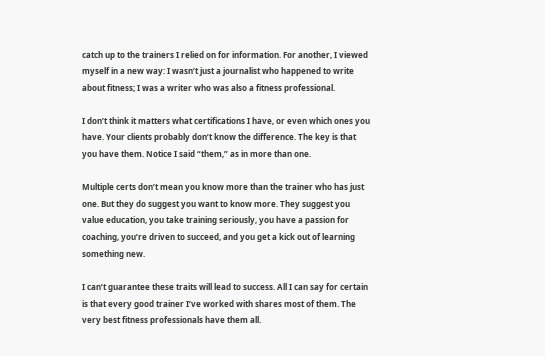catch up to the trainers I relied on for information. For another, I viewed myself in a new way: I wasn’t just a journalist who happened to write about fitness; I was a writer who was also a fitness professional.

I don’t think it matters what certifications I have, or even which ones you have. Your clients probably don’t know the difference. The key is that you have them. Notice I said “them,” as in more than one.

Multiple certs don’t mean you know more than the trainer who has just one. But they do suggest you want to know more. They suggest you value education, you take training seriously, you have a passion for coaching, you’re driven to succeed, and you get a kick out of learning something new.

I can’t guarantee these traits will lead to success. All I can say for certain is that every good trainer I’ve worked with shares most of them. The very best fitness professionals have them all.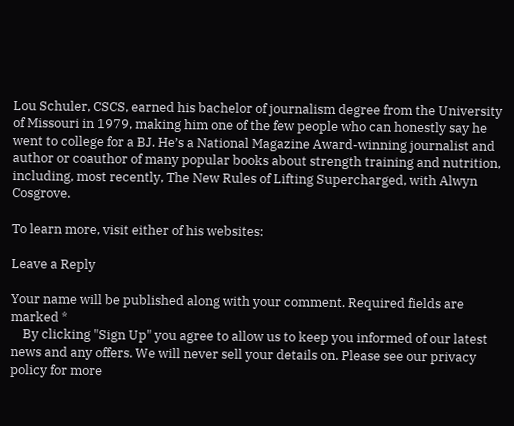Lou Schuler, CSCS, earned his bachelor of journalism degree from the University of Missouri in 1979, making him one of the few people who can honestly say he went to college for a BJ. He’s a National Magazine Award-winning journalist and author or coauthor of many popular books about strength training and nutrition, including, most recently, The New Rules of Lifting Supercharged, with Alwyn Cosgrove.

To learn more, visit either of his websites:

Leave a Reply

Your name will be published along with your comment. Required fields are marked *
    By clicking "Sign Up" you agree to allow us to keep you informed of our latest news and any offers. We will never sell your details on. Please see our privacy policy for more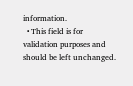information.
  • This field is for validation purposes and should be left unchanged.